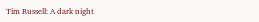Tim Russell: A dark night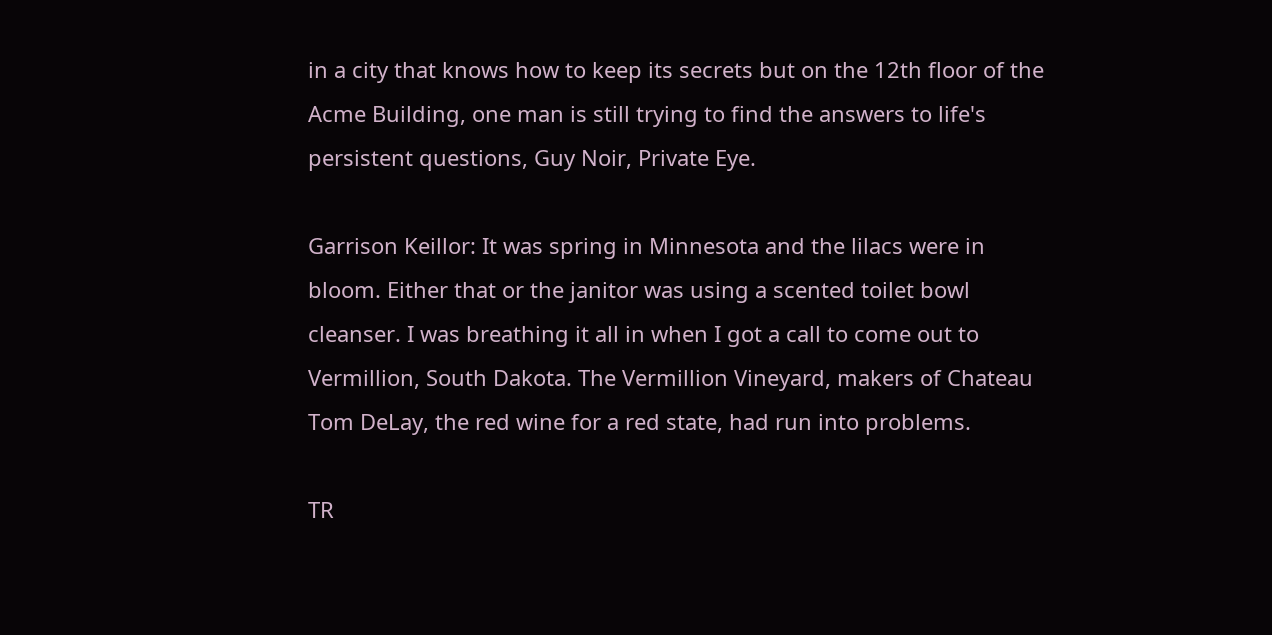in a city that knows how to keep its secrets but on the 12th floor of the Acme Building, one man is still trying to find the answers to life's persistent questions, Guy Noir, Private Eye.

Garrison Keillor: It was spring in Minnesota and the lilacs were in bloom. Either that or the janitor was using a scented toilet bowl cleanser. I was breathing it all in when I got a call to come out to Vermillion, South Dakota. The Vermillion Vineyard, makers of Chateau Tom DeLay, the red wine for a red state, had run into problems.

TR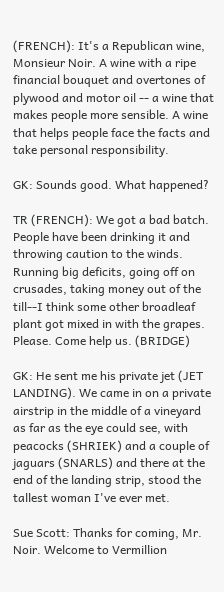(FRENCH): It's a Republican wine, Monsieur Noir. A wine with a ripe financial bouquet and overtones of plywood and motor oil -- a wine that makes people more sensible. A wine that helps people face the facts and take personal responsibility.

GK: Sounds good. What happened?

TR (FRENCH): We got a bad batch. People have been drinking it and throwing caution to the winds. Running big deficits, going off on crusades, taking money out of the till--I think some other broadleaf plant got mixed in with the grapes. Please. Come help us. (BRIDGE)

GK: He sent me his private jet (JET LANDING). We came in on a private airstrip in the middle of a vineyard as far as the eye could see, with peacocks (SHRIEK) and a couple of jaguars (SNARLS) and there at the end of the landing strip, stood the tallest woman I've ever met.

Sue Scott: Thanks for coming, Mr. Noir. Welcome to Vermillion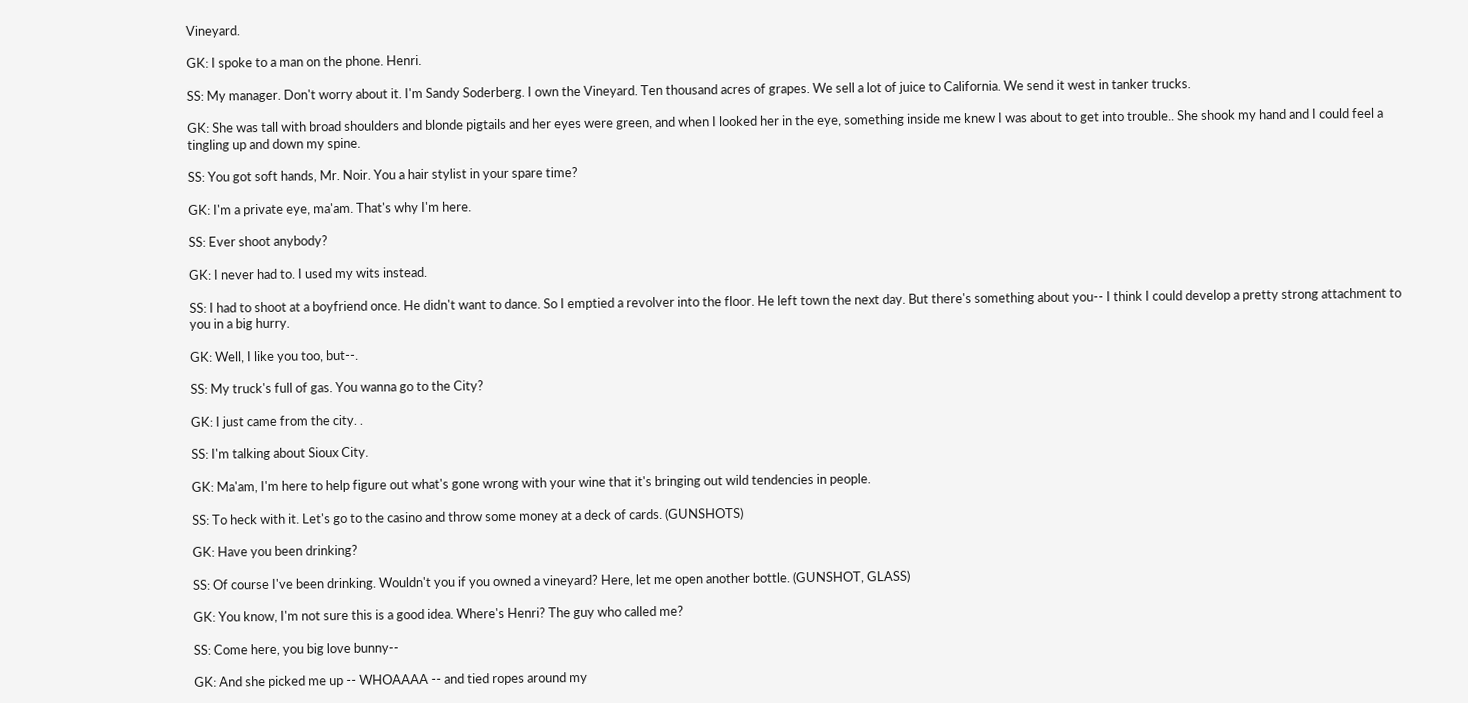Vineyard.

GK: I spoke to a man on the phone. Henri.

SS: My manager. Don't worry about it. I'm Sandy Soderberg. I own the Vineyard. Ten thousand acres of grapes. We sell a lot of juice to California. We send it west in tanker trucks.

GK: She was tall with broad shoulders and blonde pigtails and her eyes were green, and when I looked her in the eye, something inside me knew I was about to get into trouble.. She shook my hand and I could feel a tingling up and down my spine.

SS: You got soft hands, Mr. Noir. You a hair stylist in your spare time?

GK: I'm a private eye, ma'am. That's why I'm here.

SS: Ever shoot anybody?

GK: I never had to. I used my wits instead.

SS: I had to shoot at a boyfriend once. He didn't want to dance. So I emptied a revolver into the floor. He left town the next day. But there's something about you-- I think I could develop a pretty strong attachment to you in a big hurry.

GK: Well, I like you too, but--.

SS: My truck's full of gas. You wanna go to the City?

GK: I just came from the city. .

SS: I'm talking about Sioux City.

GK: Ma'am, I'm here to help figure out what's gone wrong with your wine that it's bringing out wild tendencies in people.

SS: To heck with it. Let's go to the casino and throw some money at a deck of cards. (GUNSHOTS)

GK: Have you been drinking?

SS: Of course I've been drinking. Wouldn't you if you owned a vineyard? Here, let me open another bottle. (GUNSHOT, GLASS)

GK: You know, I'm not sure this is a good idea. Where's Henri? The guy who called me?

SS: Come here, you big love bunny--

GK: And she picked me up -- WHOAAAA -- and tied ropes around my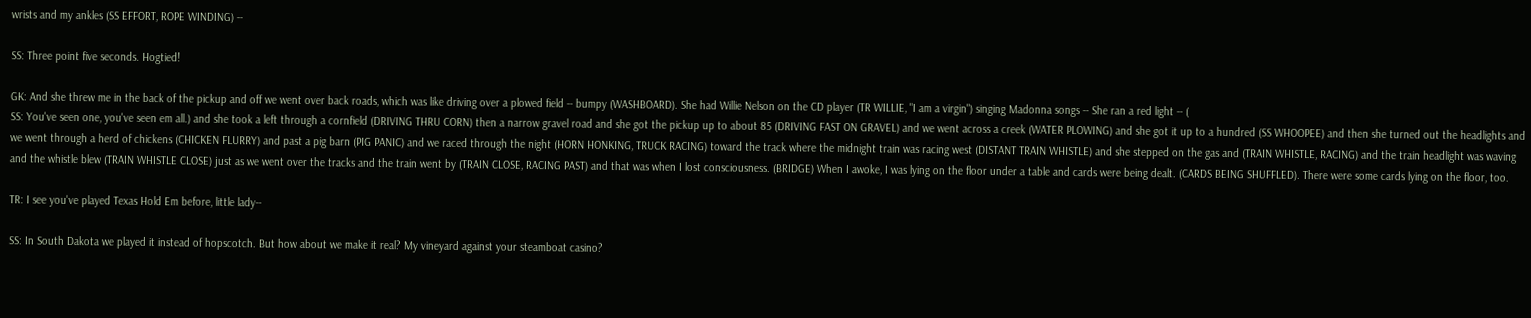wrists and my ankles (SS EFFORT, ROPE WINDING) --

SS: Three point five seconds. Hogtied!

GK: And she threw me in the back of the pickup and off we went over back roads, which was like driving over a plowed field -- bumpy (WASHBOARD). She had Willie Nelson on the CD player (TR WILLIE, "I am a virgin") singing Madonna songs -- She ran a red light -- (
SS: You've seen one, you've seen em all.) and she took a left through a cornfield (DRIVING THRU CORN) then a narrow gravel road and she got the pickup up to about 85 (DRIVING FAST ON GRAVEL) and we went across a creek (WATER PLOWING) and she got it up to a hundred (SS WHOOPEE) and then she turned out the headlights and we went through a herd of chickens (CHICKEN FLURRY) and past a pig barn (PIG PANIC) and we raced through the night (HORN HONKING, TRUCK RACING) toward the track where the midnight train was racing west (DISTANT TRAIN WHISTLE) and she stepped on the gas and (TRAIN WHISTLE, RACING) and the train headlight was waving and the whistle blew (TRAIN WHISTLE CLOSE) just as we went over the tracks and the train went by (TRAIN CLOSE, RACING PAST) and that was when I lost consciousness. (BRIDGE) When I awoke, I was lying on the floor under a table and cards were being dealt. (CARDS BEING SHUFFLED). There were some cards lying on the floor, too.

TR: I see you've played Texas Hold Em before, little lady--

SS: In South Dakota we played it instead of hopscotch. But how about we make it real? My vineyard against your steamboat casino?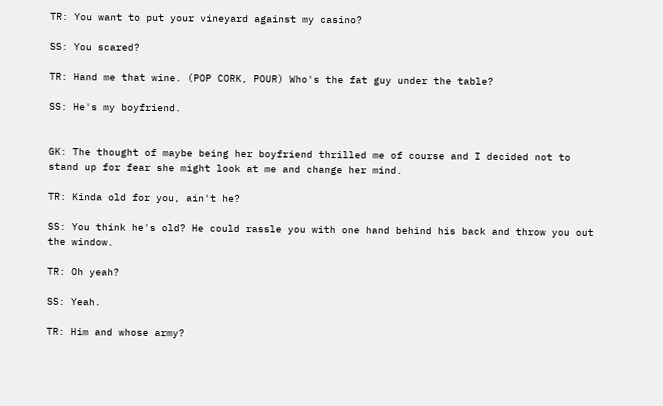TR: You want to put your vineyard against my casino?

SS: You scared?

TR: Hand me that wine. (POP CORK, POUR) Who's the fat guy under the table?

SS: He's my boyfriend.


GK: The thought of maybe being her boyfriend thrilled me of course and I decided not to stand up for fear she might look at me and change her mind.

TR: Kinda old for you, ain't he?

SS: You think he's old? He could rassle you with one hand behind his back and throw you out the window.

TR: Oh yeah?

SS: Yeah.

TR: Him and whose army?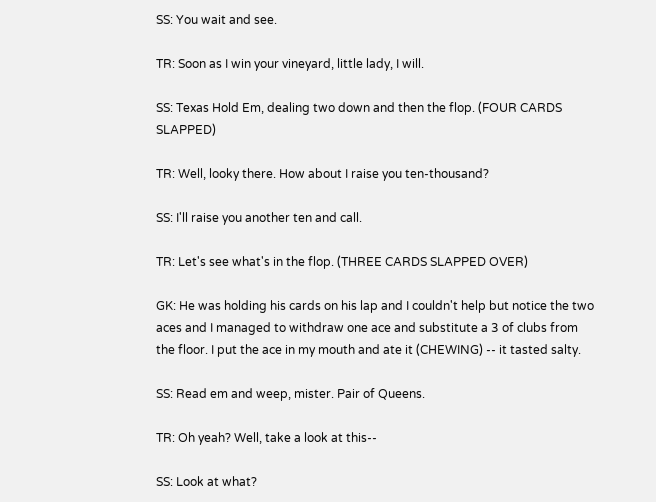SS: You wait and see.

TR: Soon as I win your vineyard, little lady, I will.

SS: Texas Hold Em, dealing two down and then the flop. (FOUR CARDS SLAPPED)

TR: Well, looky there. How about I raise you ten-thousand?

SS: I'll raise you another ten and call.

TR: Let's see what's in the flop. (THREE CARDS SLAPPED OVER)

GK: He was holding his cards on his lap and I couldn't help but notice the two aces and I managed to withdraw one ace and substitute a 3 of clubs from the floor. I put the ace in my mouth and ate it (CHEWING) -- it tasted salty.

SS: Read em and weep, mister. Pair of Queens.

TR: Oh yeah? Well, take a look at this--

SS: Look at what?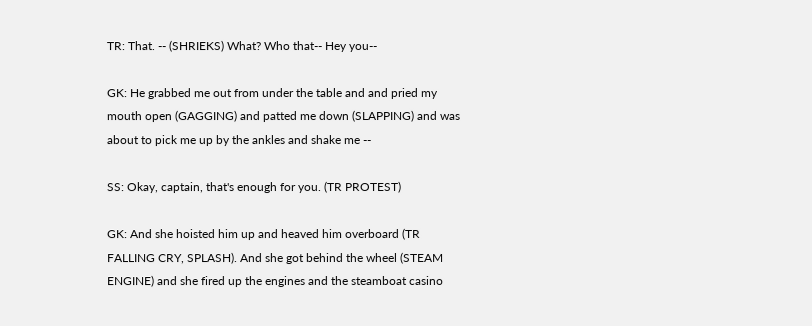TR: That. -- (SHRIEKS) What? Who that-- Hey you--

GK: He grabbed me out from under the table and and pried my mouth open (GAGGING) and patted me down (SLAPPING) and was about to pick me up by the ankles and shake me --

SS: Okay, captain, that's enough for you. (TR PROTEST)

GK: And she hoisted him up and heaved him overboard (TR FALLING CRY, SPLASH). And she got behind the wheel (STEAM ENGINE) and she fired up the engines and the steamboat casino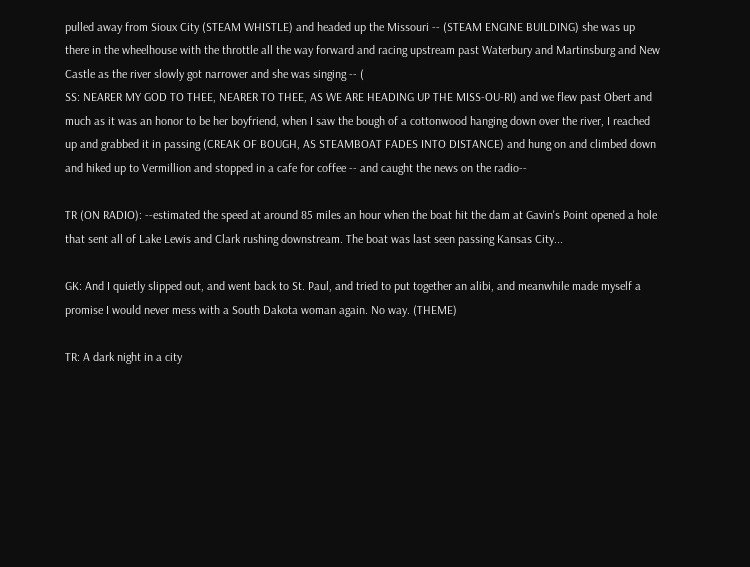pulled away from Sioux City (STEAM WHISTLE) and headed up the Missouri -- (STEAM ENGINE BUILDING) she was up there in the wheelhouse with the throttle all the way forward and racing upstream past Waterbury and Martinsburg and New Castle as the river slowly got narrower and she was singing -- (
SS: NEARER MY GOD TO THEE, NEARER TO THEE, AS WE ARE HEADING UP THE MISS-OU-RI) and we flew past Obert and much as it was an honor to be her boyfriend, when I saw the bough of a cottonwood hanging down over the river, I reached up and grabbed it in passing (CREAK OF BOUGH, AS STEAMBOAT FADES INTO DISTANCE) and hung on and climbed down and hiked up to Vermillion and stopped in a cafe for coffee -- and caught the news on the radio--

TR (ON RADIO): --estimated the speed at around 85 miles an hour when the boat hit the dam at Gavin's Point opened a hole that sent all of Lake Lewis and Clark rushing downstream. The boat was last seen passing Kansas City...

GK: And I quietly slipped out, and went back to St. Paul, and tried to put together an alibi, and meanwhile made myself a promise I would never mess with a South Dakota woman again. No way. (THEME)

TR: A dark night in a city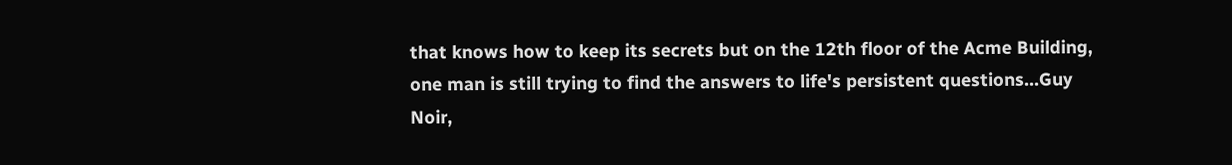that knows how to keep its secrets but on the 12th floor of the Acme Building, one man is still trying to find the answers to life's persistent questions...Guy Noir,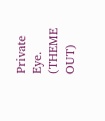Private Eye. (THEME OUT)